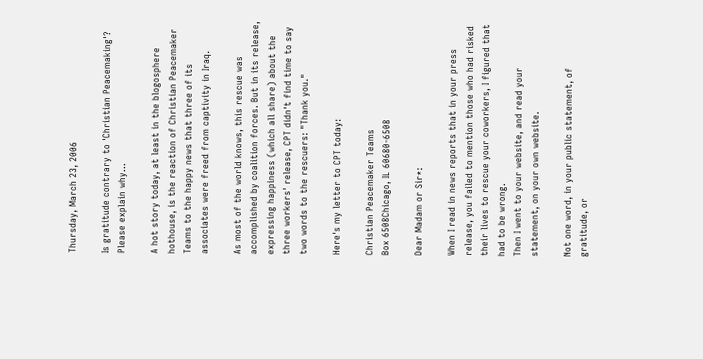Thursday, March 23, 2006

Is gratitude contrary to 'Christian Peacemaking'? Please explain why...

A hot story today, at least in the blogosphere hothouse, is the reaction of Christian Peacemaker Teams to the happy news that three of its associates were freed from captivity in Iraq.

As most of the world knows, this rescue was accomplished by coalition forces. But in its release, expressing happiness (which all share) about the three workers' release, CPT didn't find time to say two words to the rescuers: "Thank you."

Here's my letter to CPT today:

Christian Peacemaker Teams
Box 6508Chicago, IL 60680-6508

Dear Madam or Sir*:

When I read in news reports that in your press release, you failed to mention those who had risked their lives to rescue your coworkers, I figured that had to be wrong.
Then I went to your website, and read your statement, on your own website.

Not one word, in your public statement, of gratitude, or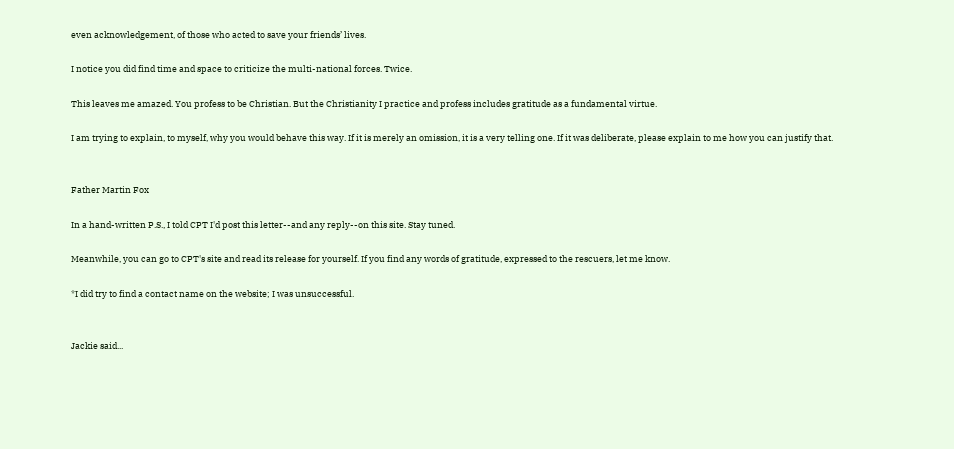even acknowledgement, of those who acted to save your friends’ lives.

I notice you did find time and space to criticize the multi-national forces. Twice.

This leaves me amazed. You profess to be Christian. But the Christianity I practice and profess includes gratitude as a fundamental virtue.

I am trying to explain, to myself, why you would behave this way. If it is merely an omission, it is a very telling one. If it was deliberate, please explain to me how you can justify that.


Father Martin Fox

In a hand-written P.S., I told CPT I'd post this letter--and any reply--on this site. Stay tuned.

Meanwhile, you can go to CPT's site and read its release for yourself. If you find any words of gratitude, expressed to the rescuers, let me know.

*I did try to find a contact name on the website; I was unsuccessful.


Jackie said...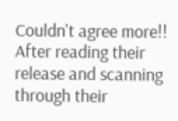Couldn't agree more!! After reading their release and scanning through their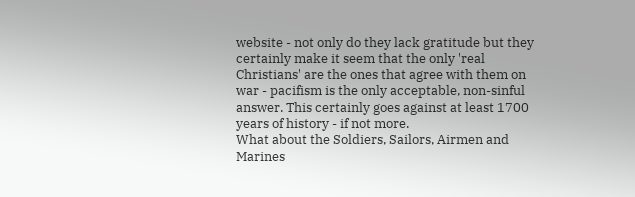website - not only do they lack gratitude but they certainly make it seem that the only 'real Christians' are the ones that agree with them on war - pacifism is the only acceptable, non-sinful answer. This certainly goes against at least 1700 years of history - if not more.
What about the Soldiers, Sailors, Airmen and Marines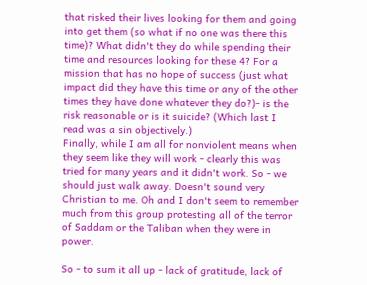that risked their lives looking for them and going into get them (so what if no one was there this time)? What didn't they do while spending their time and resources looking for these 4? For a mission that has no hope of success (just what impact did they have this time or any of the other times they have done whatever they do?)- is the risk reasonable or is it suicide? (Which last I read was a sin objectively.)
Finally, while I am all for nonviolent means when they seem like they will work - clearly this was tried for many years and it didn't work. So - we should just walk away. Doesn't sound very Christian to me. Oh and I don't seem to remember much from this group protesting all of the terror of Saddam or the Taliban when they were in power.

So - to sum it all up - lack of gratitude, lack of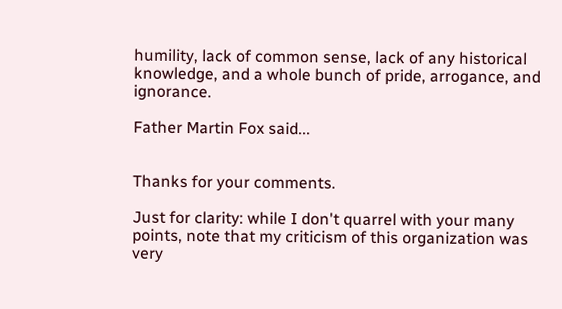humility, lack of common sense, lack of any historical knowledge, and a whole bunch of pride, arrogance, and ignorance.

Father Martin Fox said...


Thanks for your comments.

Just for clarity: while I don't quarrel with your many points, note that my criticism of this organization was very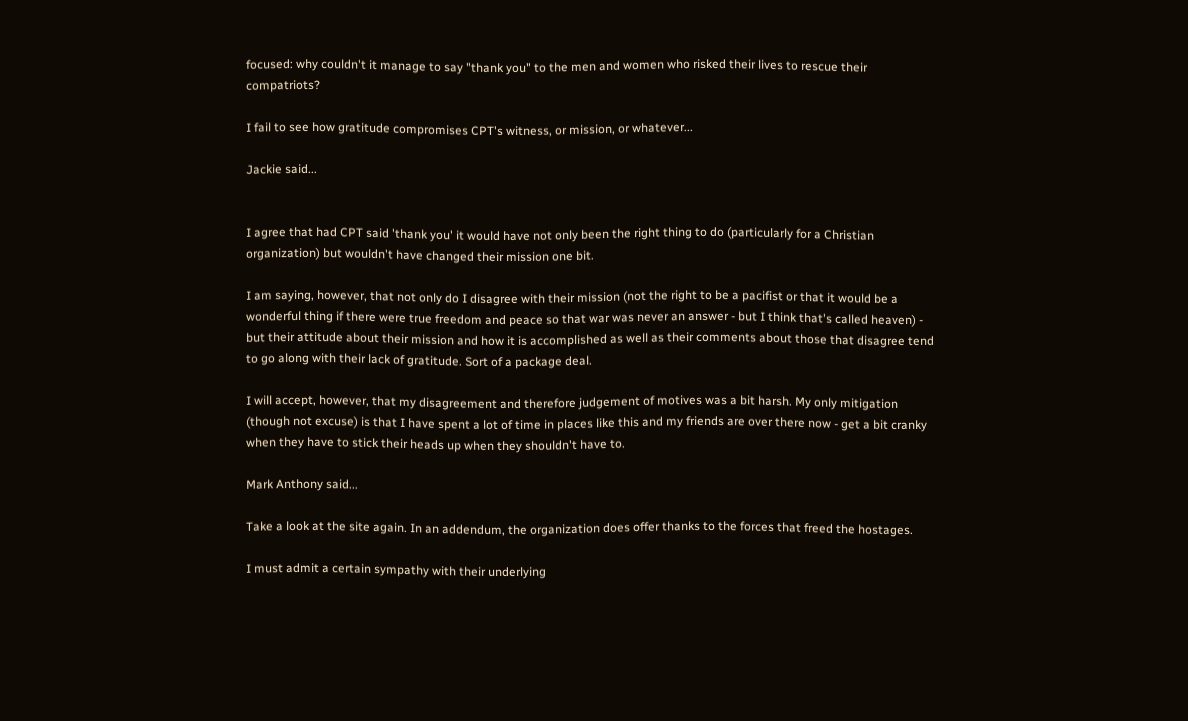focused: why couldn't it manage to say "thank you" to the men and women who risked their lives to rescue their compatriots?

I fail to see how gratitude compromises CPT's witness, or mission, or whatever...

Jackie said...


I agree that had CPT said 'thank you' it would have not only been the right thing to do (particularly for a Christian organization) but wouldn't have changed their mission one bit.

I am saying, however, that not only do I disagree with their mission (not the right to be a pacifist or that it would be a wonderful thing if there were true freedom and peace so that war was never an answer - but I think that's called heaven) - but their attitude about their mission and how it is accomplished as well as their comments about those that disagree tend to go along with their lack of gratitude. Sort of a package deal.

I will accept, however, that my disagreement and therefore judgement of motives was a bit harsh. My only mitigation (though not excuse) is that I have spent a lot of time in places like this and my friends are over there now - get a bit cranky when they have to stick their heads up when they shouldn't have to.

Mark Anthony said...

Take a look at the site again. In an addendum, the organization does offer thanks to the forces that freed the hostages.

I must admit a certain sympathy with their underlying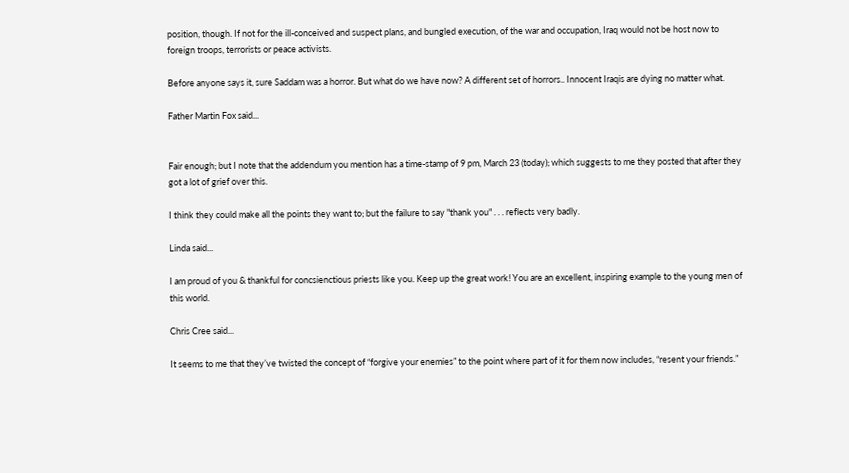position, though. If not for the ill-conceived and suspect plans, and bungled execution, of the war and occupation, Iraq would not be host now to foreign troops, terrorists or peace activists.

Before anyone says it, sure Saddam was a horror. But what do we have now? A different set of horrors.. Innocent Iraqis are dying no matter what.

Father Martin Fox said...


Fair enough; but I note that the addendum you mention has a time-stamp of 9 pm, March 23 (today); which suggests to me they posted that after they got a lot of grief over this.

I think they could make all the points they want to; but the failure to say "thank you" . . . reflects very badly.

Linda said...

I am proud of you & thankful for concsienctious priests like you. Keep up the great work! You are an excellent, inspiring example to the young men of this world.

Chris Cree said...

It seems to me that they’ve twisted the concept of “forgive your enemies” to the point where part of it for them now includes, “resent your friends.”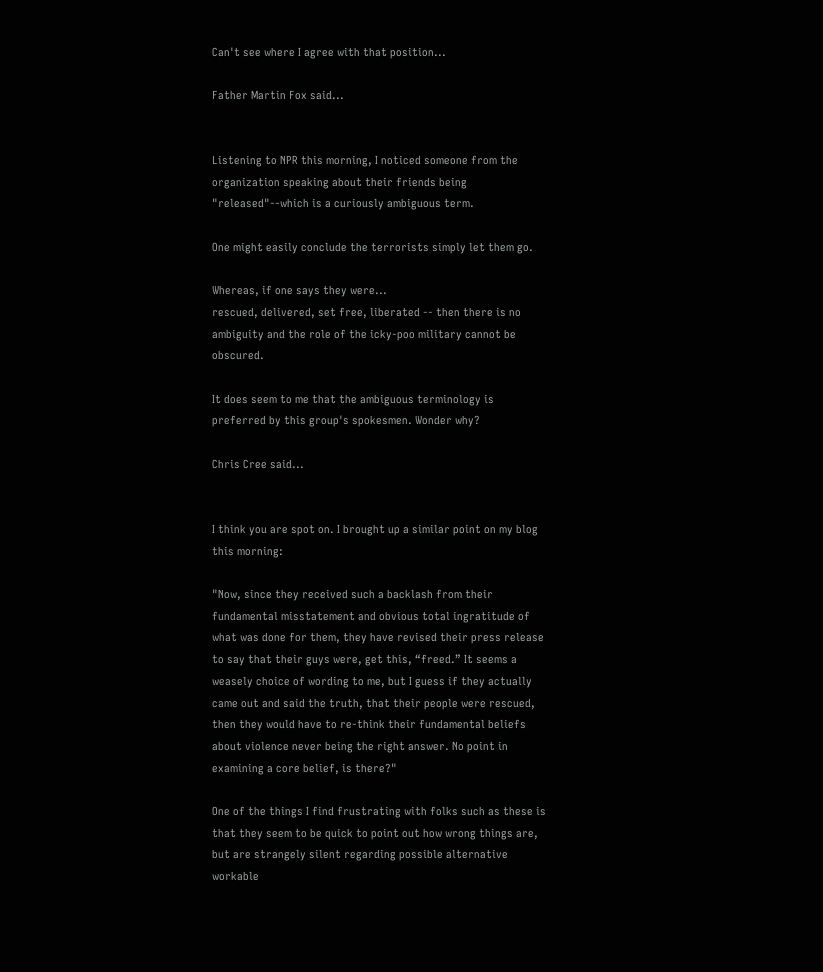Can't see where I agree with that position...

Father Martin Fox said...


Listening to NPR this morning, I noticed someone from the organization speaking about their friends being "released"--which is a curiously ambiguous term.

One might easily conclude the terrorists simply let them go.

Whereas, if one says they were...
rescued, delivered, set free, liberated -- then there is no ambiguity and the role of the icky-poo military cannot be obscured.

It does seem to me that the ambiguous terminology is preferred by this group's spokesmen. Wonder why?

Chris Cree said...


I think you are spot on. I brought up a similar point on my blog this morning:

"Now, since they received such a backlash from their fundamental misstatement and obvious total ingratitude of what was done for them, they have revised their press release to say that their guys were, get this, “freed.” It seems a weasely choice of wording to me, but I guess if they actually came out and said the truth, that their people were rescued, then they would have to re-think their fundamental beliefs about violence never being the right answer. No point in examining a core belief, is there?"

One of the things I find frustrating with folks such as these is that they seem to be quick to point out how wrong things are, but are strangely silent regarding possible alternative workable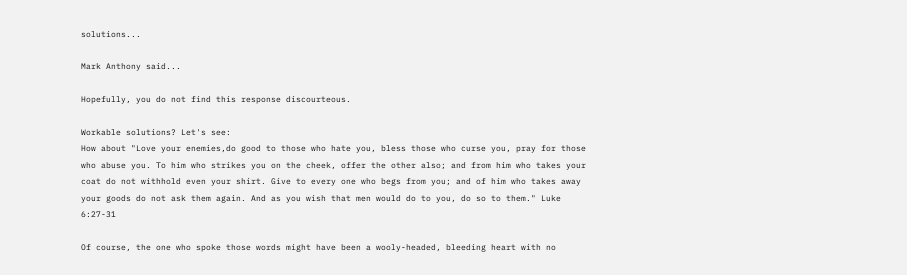solutions...

Mark Anthony said...

Hopefully, you do not find this response discourteous.

Workable solutions? Let's see:
How about "Love your enemies,do good to those who hate you, bless those who curse you, pray for those who abuse you. To him who strikes you on the cheek, offer the other also; and from him who takes your coat do not withhold even your shirt. Give to every one who begs from you; and of him who takes away your goods do not ask them again. And as you wish that men would do to you, do so to them." Luke 6:27-31

Of course, the one who spoke those words might have been a wooly-headed, bleeding heart with no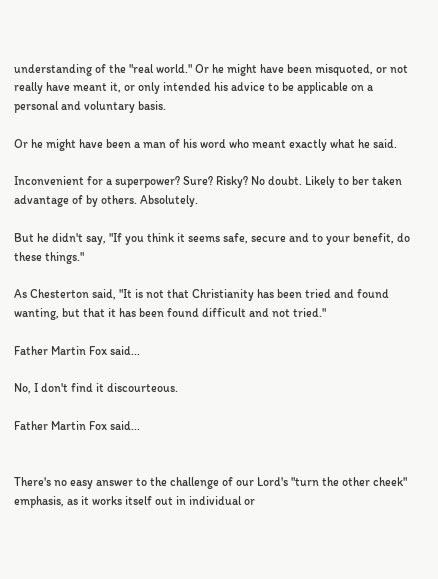understanding of the "real world." Or he might have been misquoted, or not really have meant it, or only intended his advice to be applicable on a personal and voluntary basis.

Or he might have been a man of his word who meant exactly what he said.

Inconvenient for a superpower? Sure? Risky? No doubt. Likely to ber taken advantage of by others. Absolutely.

But he didn't say, "If you think it seems safe, secure and to your benefit, do these things."

As Chesterton said, "It is not that Christianity has been tried and found wanting, but that it has been found difficult and not tried."

Father Martin Fox said...

No, I don't find it discourteous.

Father Martin Fox said...


There's no easy answer to the challenge of our Lord's "turn the other cheek" emphasis, as it works itself out in individual or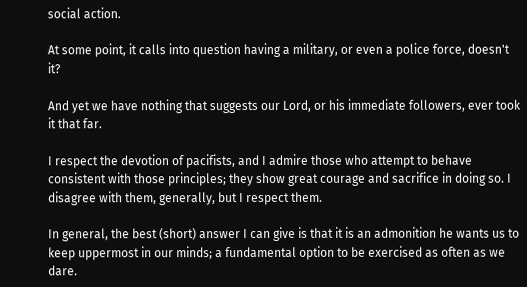social action.

At some point, it calls into question having a military, or even a police force, doesn't it?

And yet we have nothing that suggests our Lord, or his immediate followers, ever took it that far.

I respect the devotion of pacifists, and I admire those who attempt to behave consistent with those principles; they show great courage and sacrifice in doing so. I disagree with them, generally, but I respect them.

In general, the best (short) answer I can give is that it is an admonition he wants us to keep uppermost in our minds; a fundamental option to be exercised as often as we dare.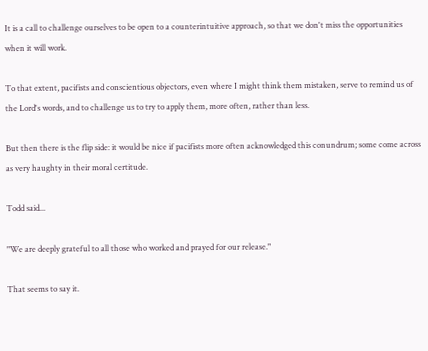It is a call to challenge ourselves to be open to a counterintuitive approach, so that we don't miss the opportunities when it will work.

To that extent, pacifists and conscientious objectors, even where I might think them mistaken, serve to remind us of the Lord's words, and to challenge us to try to apply them, more often, rather than less.

But then there is the flip side: it would be nice if pacifists more often acknowledged this conundrum; some come across as very haughty in their moral certitude.

Todd said...

"We are deeply grateful to all those who worked and prayed for our release."

That seems to say it.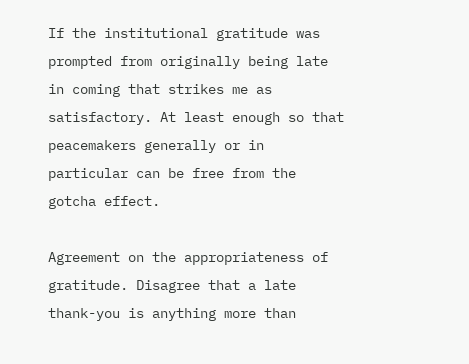If the institutional gratitude was prompted from originally being late in coming that strikes me as satisfactory. At least enough so that peacemakers generally or in particular can be free from the gotcha effect.

Agreement on the appropriateness of gratitude. Disagree that a late thank-you is anything more than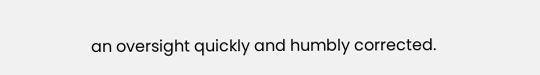an oversight quickly and humbly corrected.